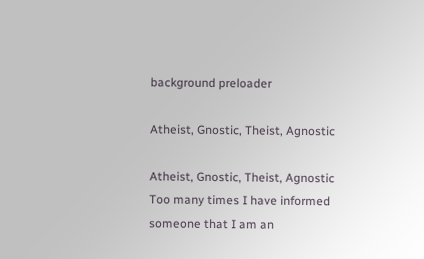background preloader

Atheist, Gnostic, Theist, Agnostic

Atheist, Gnostic, Theist, Agnostic
Too many times I have informed someone that I am an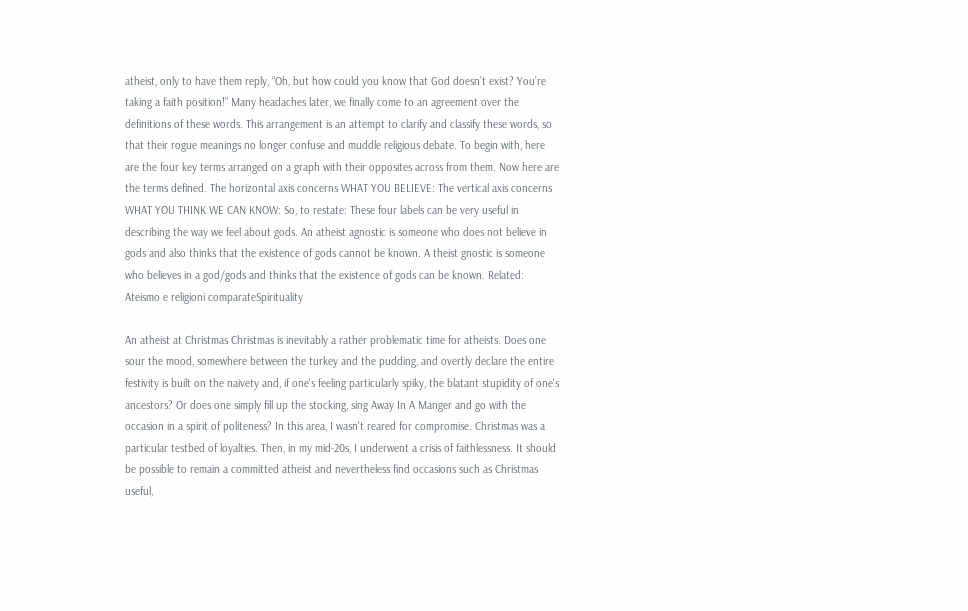atheist, only to have them reply, “Oh, but how could you know that God doesn’t exist? You’re taking a faith position!” Many headaches later, we finally come to an agreement over the definitions of these words. This arrangement is an attempt to clarify and classify these words, so that their rogue meanings no longer confuse and muddle religious debate. To begin with, here are the four key terms arranged on a graph with their opposites across from them. Now here are the terms defined. The horizontal axis concerns WHAT YOU BELIEVE: The vertical axis concerns WHAT YOU THINK WE CAN KNOW: So, to restate: These four labels can be very useful in describing the way we feel about gods. An atheist agnostic is someone who does not believe in gods and also thinks that the existence of gods cannot be known. A theist gnostic is someone who believes in a god/gods and thinks that the existence of gods can be known. Related:  Ateismo e religioni comparateSpirituality

An atheist at Christmas Christmas is inevitably a rather problematic time for atheists. Does one sour the mood, somewhere between the turkey and the pudding, and overtly declare the entire festivity is built on the naivety and, if one's feeling particularly spiky, the blatant stupidity of one's ancestors? Or does one simply fill up the stocking, sing Away In A Manger and go with the occasion in a spirit of politeness? In this area, I wasn't reared for compromise. Christmas was a particular testbed of loyalties. Then, in my mid-20s, I underwent a crisis of faithlessness. It should be possible to remain a committed atheist and nevertheless find occasions such as Christmas useful,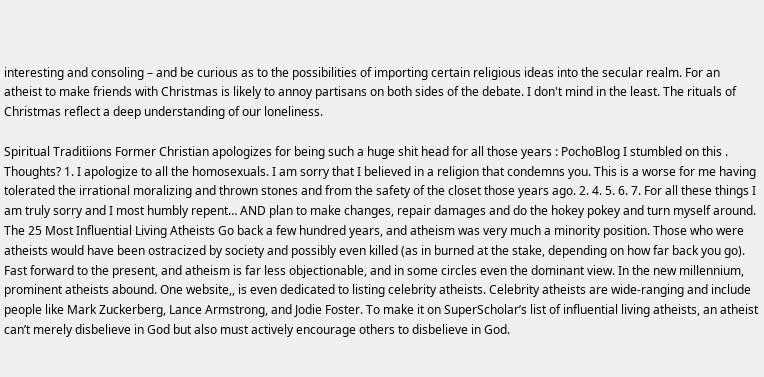interesting and consoling – and be curious as to the possibilities of importing certain religious ideas into the secular realm. For an atheist to make friends with Christmas is likely to annoy partisans on both sides of the debate. I don't mind in the least. The rituals of Christmas reflect a deep understanding of our loneliness.

Spiritual Traditiions Former Christian apologizes for being such a huge shit head for all those years : PochoBlog I stumbled on this . Thoughts? 1. I apologize to all the homosexuals. I am sorry that I believed in a religion that condemns you. This is a worse for me having tolerated the irrational moralizing and thrown stones and from the safety of the closet those years ago. 2. 4. 5. 6. 7. For all these things I am truly sorry and I most humbly repent… AND plan to make changes, repair damages and do the hokey pokey and turn myself around. The 25 Most Influential Living Atheists Go back a few hundred years, and atheism was very much a minority position. Those who were atheists would have been ostracized by society and possibly even killed (as in burned at the stake, depending on how far back you go). Fast forward to the present, and atheism is far less objectionable, and in some circles even the dominant view. In the new millennium, prominent atheists abound. One website,, is even dedicated to listing celebrity atheists. Celebrity atheists are wide-ranging and include people like Mark Zuckerberg, Lance Armstrong, and Jodie Foster. To make it on SuperScholar’s list of influential living atheists, an atheist can’t merely disbelieve in God but also must actively encourage others to disbelieve in God.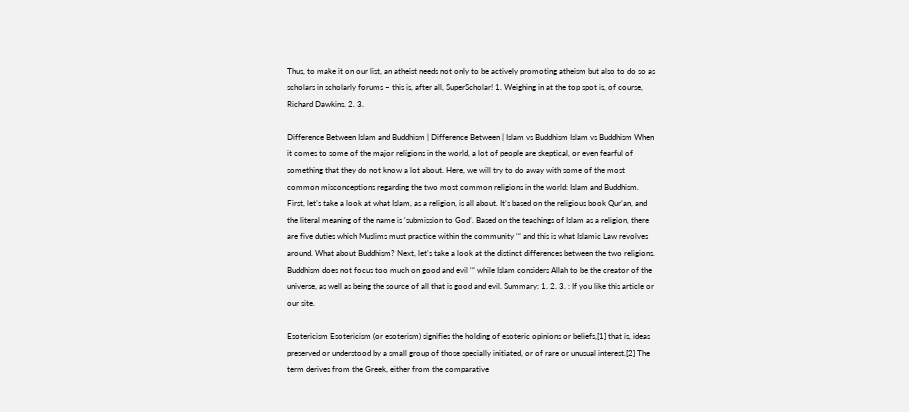Thus, to make it on our list, an atheist needs not only to be actively promoting atheism but also to do so as scholars in scholarly forums – this is, after all, SuperScholar! 1. Weighing in at the top spot is, of course, Richard Dawkins. 2. 3.

Difference Between Islam and Buddhism | Difference Between | Islam vs Buddhism Islam vs Buddhism When it comes to some of the major religions in the world, a lot of people are skeptical, or even fearful of something that they do not know a lot about. Here, we will try to do away with some of the most common misconceptions regarding the two most common religions in the world: Islam and Buddhism. First, let’s take a look at what Islam, as a religion, is all about. It’s based on the religious book Qur’an, and the literal meaning of the name is ‘submission to God’. Based on the teachings of Islam as a religion, there are five duties which Muslims must practice within the community ‘“ and this is what Islamic Law revolves around. What about Buddhism? Next, let’s take a look at the distinct differences between the two religions. Buddhism does not focus too much on good and evil ‘“ while Islam considers Allah to be the creator of the universe, as well as being the source of all that is good and evil. Summary: 1. 2. 3. : If you like this article or our site.

Esotericism Esotericism (or esoterism) signifies the holding of esoteric opinions or beliefs,[1] that is, ideas preserved or understood by a small group of those specially initiated, or of rare or unusual interest.[2] The term derives from the Greek, either from the comparative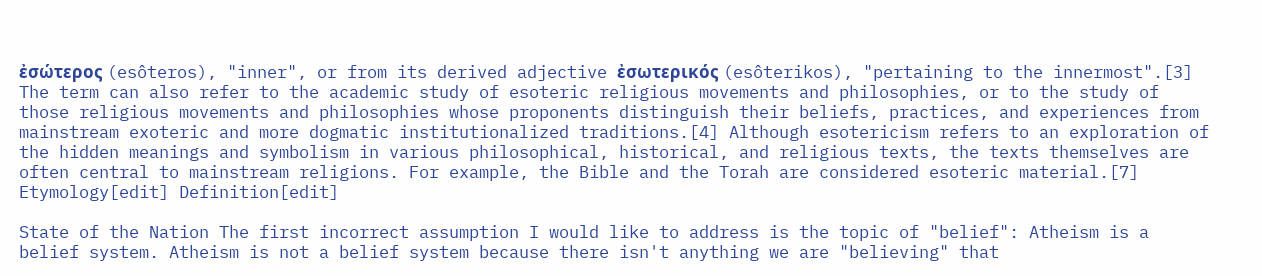ἐσώτερος (esôteros), "inner", or from its derived adjective ἐσωτερικός (esôterikos), "pertaining to the innermost".[3] The term can also refer to the academic study of esoteric religious movements and philosophies, or to the study of those religious movements and philosophies whose proponents distinguish their beliefs, practices, and experiences from mainstream exoteric and more dogmatic institutionalized traditions.[4] Although esotericism refers to an exploration of the hidden meanings and symbolism in various philosophical, historical, and religious texts, the texts themselves are often central to mainstream religions. For example, the Bible and the Torah are considered esoteric material.[7] Etymology[edit] Definition[edit]

State of the Nation The first incorrect assumption I would like to address is the topic of "belief": Atheism is a belief system. Atheism is not a belief system because there isn't anything we are "believing" that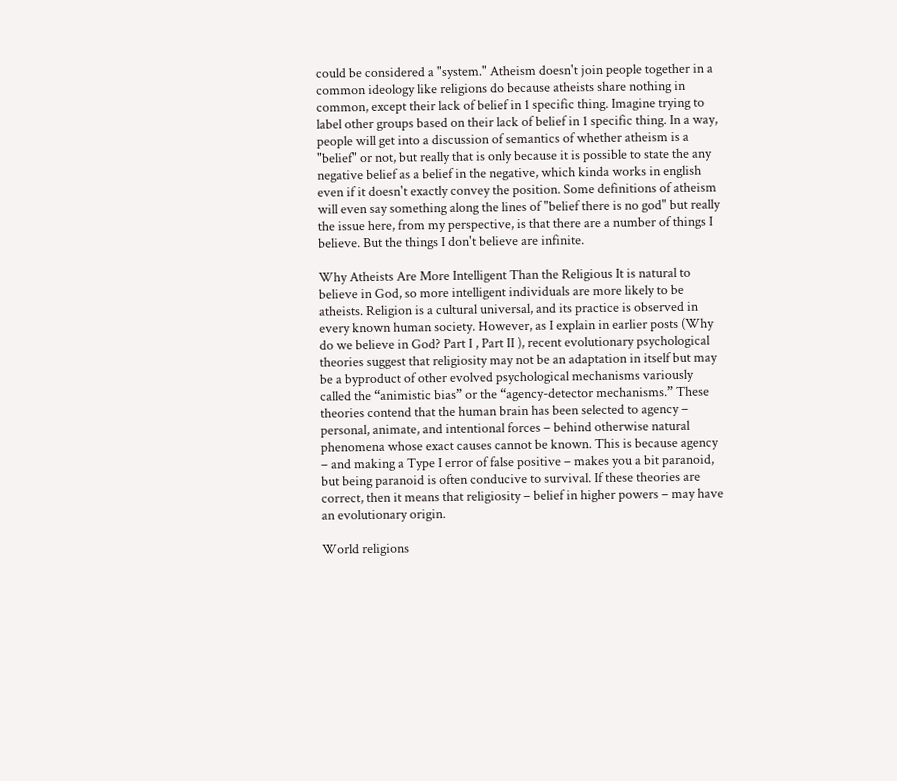could be considered a "system." Atheism doesn't join people together in a common ideology like religions do because atheists share nothing in common, except their lack of belief in 1 specific thing. Imagine trying to label other groups based on their lack of belief in 1 specific thing. In a way, people will get into a discussion of semantics of whether atheism is a "belief" or not, but really that is only because it is possible to state the any negative belief as a belief in the negative, which kinda works in english even if it doesn't exactly convey the position. Some definitions of atheism will even say something along the lines of "belief there is no god" but really the issue here, from my perspective, is that there are a number of things I believe. But the things I don't believe are infinite.

Why Atheists Are More Intelligent Than the Religious It is natural to believe in God, so more intelligent individuals are more likely to be atheists. Religion is a cultural universal, and its practice is observed in every known human society. However, as I explain in earlier posts (Why do we believe in God? Part I , Part II ), recent evolutionary psychological theories suggest that religiosity may not be an adaptation in itself but may be a byproduct of other evolved psychological mechanisms variously called the “animistic bias” or the “agency-detector mechanisms.” These theories contend that the human brain has been selected to agency – personal, animate, and intentional forces – behind otherwise natural phenomena whose exact causes cannot be known. This is because agency – and making a Type I error of false positive – makes you a bit paranoid, but being paranoid is often conducive to survival. If these theories are correct, then it means that religiosity – belief in higher powers – may have an evolutionary origin.

World religions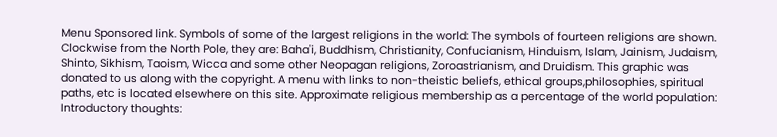Menu Sponsored link. Symbols of some of the largest religions in the world: The symbols of fourteen religions are shown. Clockwise from the North Pole, they are: Baha'i, Buddhism, Christianity, Confucianism, Hinduism, Islam, Jainism, Judaism, Shinto, Sikhism, Taoism, Wicca and some other Neopagan religions, Zoroastrianism, and Druidism. This graphic was donated to us along with the copyright. A menu with links to non-theistic beliefs, ethical groups,philosophies, spiritual paths, etc is located elsewhere on this site. Approximate religious membership as a percentage of the world population: Introductory thoughts: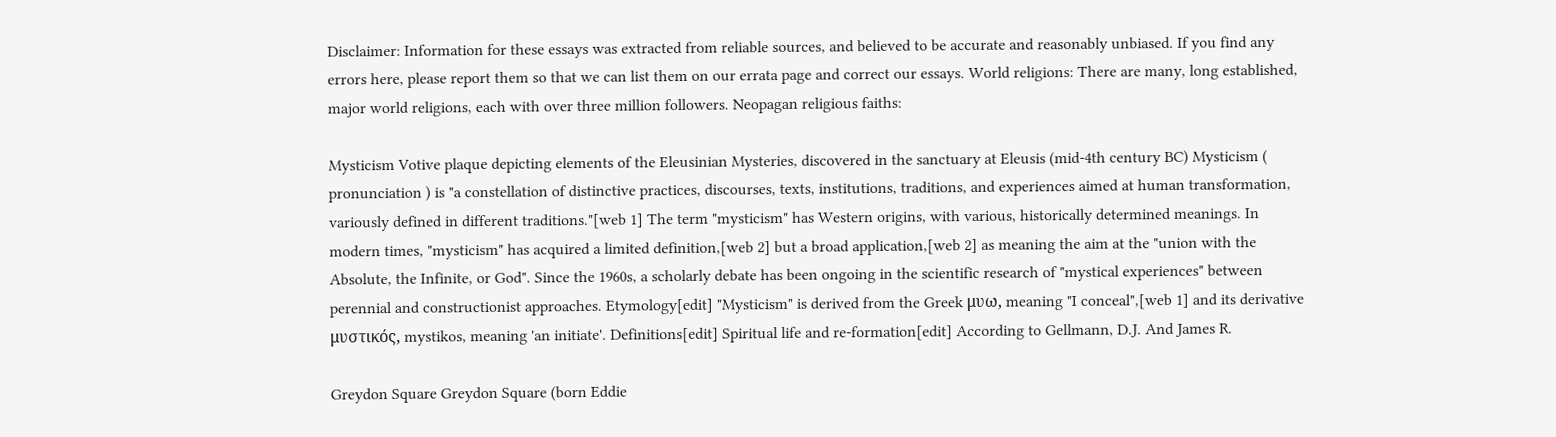Disclaimer: Information for these essays was extracted from reliable sources, and believed to be accurate and reasonably unbiased. If you find any errors here, please report them so that we can list them on our errata page and correct our essays. World religions: There are many, long established, major world religions, each with over three million followers. Neopagan religious faiths:

Mysticism Votive plaque depicting elements of the Eleusinian Mysteries, discovered in the sanctuary at Eleusis (mid-4th century BC) Mysticism ( pronunciation ) is "a constellation of distinctive practices, discourses, texts, institutions, traditions, and experiences aimed at human transformation, variously defined in different traditions."[web 1] The term "mysticism" has Western origins, with various, historically determined meanings. In modern times, "mysticism" has acquired a limited definition,[web 2] but a broad application,[web 2] as meaning the aim at the "union with the Absolute, the Infinite, or God". Since the 1960s, a scholarly debate has been ongoing in the scientific research of "mystical experiences" between perennial and constructionist approaches. Etymology[edit] "Mysticism" is derived from the Greek μυω, meaning "I conceal",[web 1] and its derivative μυστικός, mystikos, meaning 'an initiate'. Definitions[edit] Spiritual life and re-formation[edit] According to Gellmann, D.J. And James R.

Greydon Square Greydon Square (born Eddie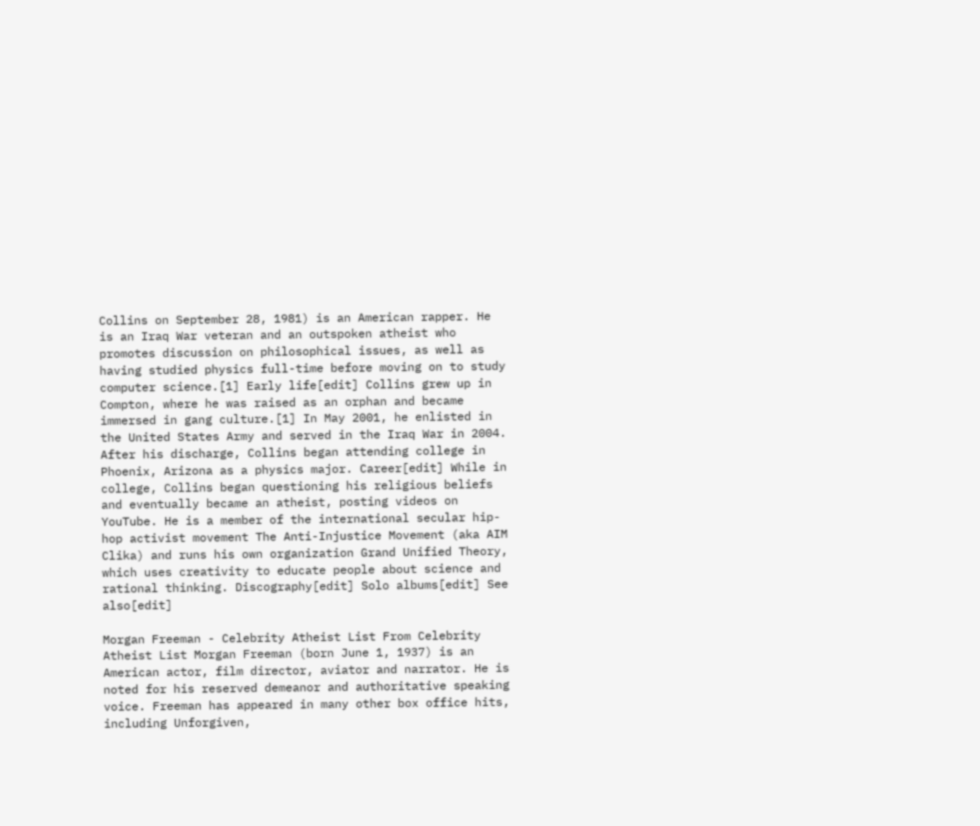Collins on September 28, 1981) is an American rapper. He is an Iraq War veteran and an outspoken atheist who promotes discussion on philosophical issues, as well as having studied physics full-time before moving on to study computer science.[1] Early life[edit] Collins grew up in Compton, where he was raised as an orphan and became immersed in gang culture.[1] In May 2001, he enlisted in the United States Army and served in the Iraq War in 2004. After his discharge, Collins began attending college in Phoenix, Arizona as a physics major. Career[edit] While in college, Collins began questioning his religious beliefs and eventually became an atheist, posting videos on YouTube. He is a member of the international secular hip-hop activist movement The Anti-Injustice Movement (aka AIM Clika) and runs his own organization Grand Unified Theory, which uses creativity to educate people about science and rational thinking. Discography[edit] Solo albums[edit] See also[edit]

Morgan Freeman - Celebrity Atheist List From Celebrity Atheist List Morgan Freeman (born June 1, 1937) is an American actor, film director, aviator and narrator. He is noted for his reserved demeanor and authoritative speaking voice. Freeman has appeared in many other box office hits, including Unforgiven,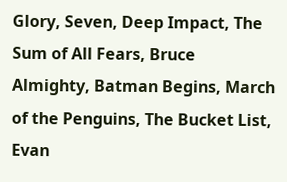Glory, Seven, Deep Impact, The Sum of All Fears, Bruce Almighty, Batman Begins, March of the Penguins, The Bucket List, Evan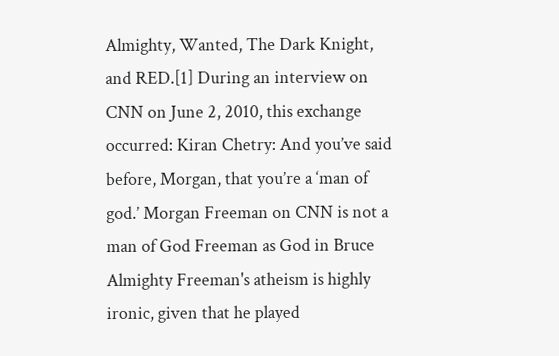Almighty, Wanted, The Dark Knight, and RED.[1] During an interview on CNN on June 2, 2010, this exchange occurred: Kiran Chetry: And you’ve said before, Morgan, that you’re a ‘man of god.’ Morgan Freeman on CNN is not a man of God Freeman as God in Bruce Almighty Freeman's atheism is highly ironic, given that he played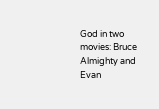God in two movies: Bruce Almighty and Evan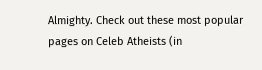Almighty. Check out these most popular pages on Celeb Atheists (in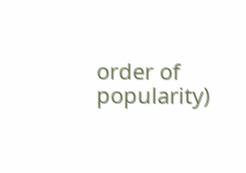order of popularity)